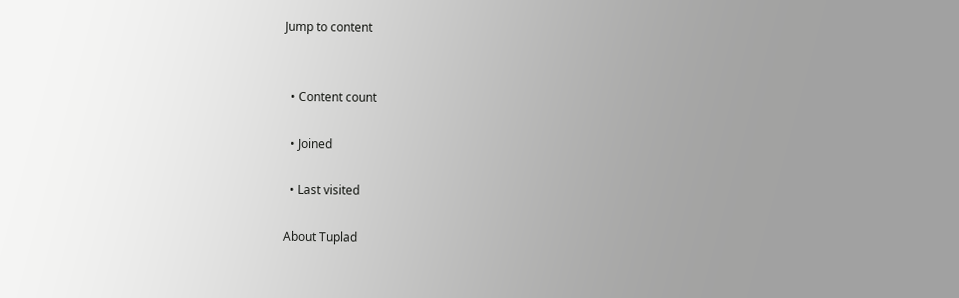Jump to content


  • Content count

  • Joined

  • Last visited

About Tuplad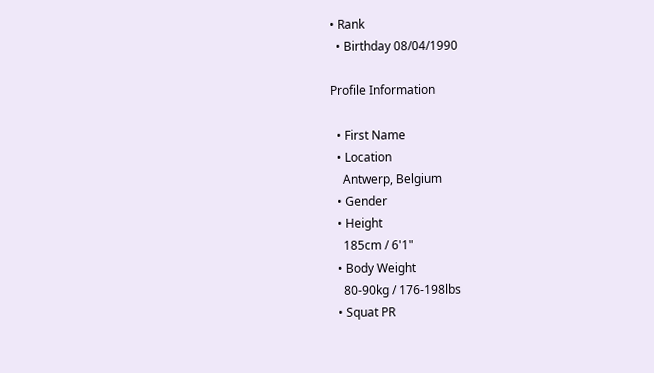• Rank
  • Birthday 08/04/1990

Profile Information

  • First Name
  • Location
    Antwerp, Belgium
  • Gender
  • Height
    185cm / 6'1"
  • Body Weight
    80-90kg / 176-198lbs
  • Squat PR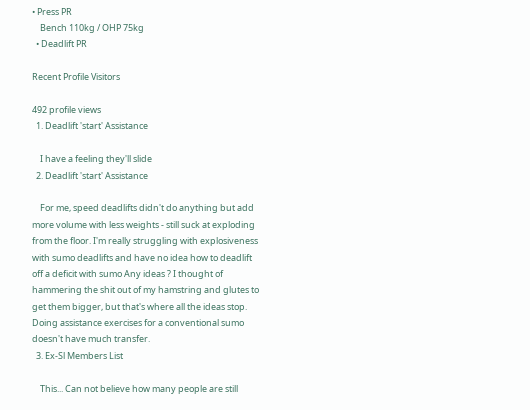• Press PR
    Bench 110kg / OHP 75kg
  • Deadlift PR

Recent Profile Visitors

492 profile views
  1. Deadlift 'start' Assistance

    I have a feeling they'll slide
  2. Deadlift 'start' Assistance

    For me, speed deadlifts didn't do anything but add more volume with less weights - still suck at exploding from the floor. I'm really struggling with explosiveness with sumo deadlifts and have no idea how to deadlift off a deficit with sumo Any ideas ? I thought of hammering the shit out of my hamstring and glutes to get them bigger, but that's where all the ideas stop. Doing assistance exercises for a conventional sumo doesn't have much transfer.
  3. Ex-Sl Members List

    This... Can not believe how many people are still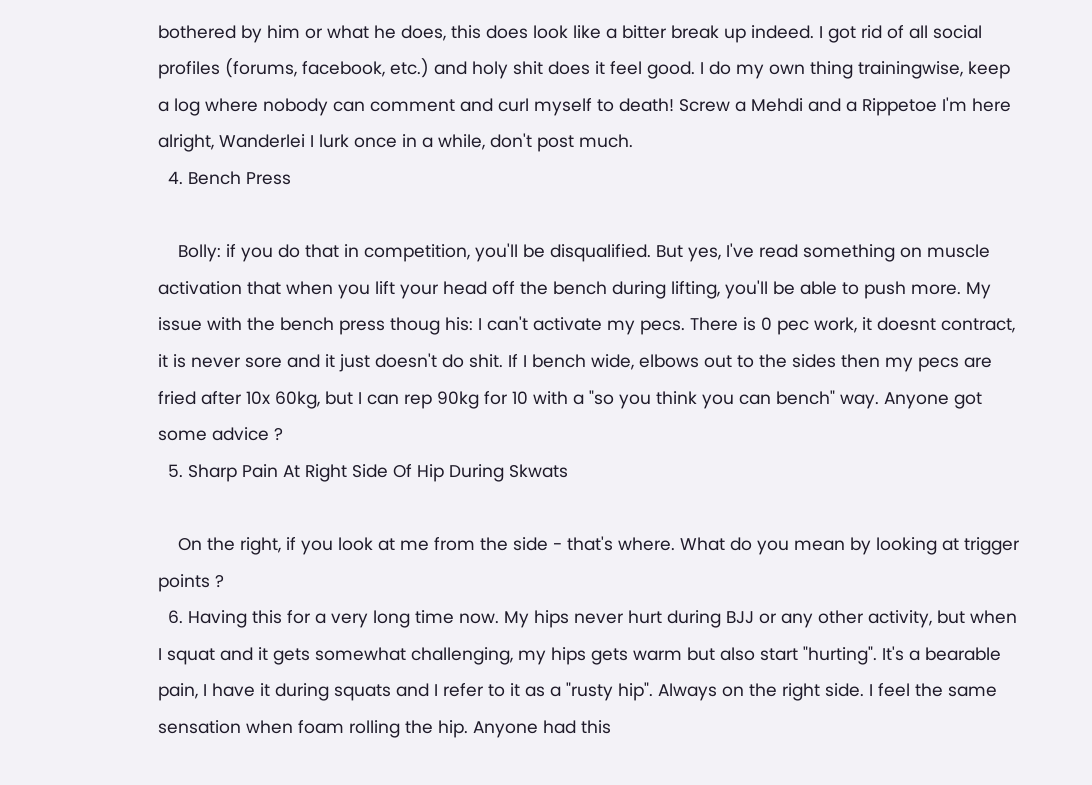bothered by him or what he does, this does look like a bitter break up indeed. I got rid of all social profiles (forums, facebook, etc.) and holy shit does it feel good. I do my own thing trainingwise, keep a log where nobody can comment and curl myself to death! Screw a Mehdi and a Rippetoe I'm here alright, Wanderlei I lurk once in a while, don't post much.
  4. Bench Press

    Bolly: if you do that in competition, you'll be disqualified. But yes, I've read something on muscle activation that when you lift your head off the bench during lifting, you'll be able to push more. My issue with the bench press thoug his: I can't activate my pecs. There is 0 pec work, it doesnt contract, it is never sore and it just doesn't do shit. If I bench wide, elbows out to the sides then my pecs are fried after 10x 60kg, but I can rep 90kg for 10 with a "so you think you can bench" way. Anyone got some advice ?
  5. Sharp Pain At Right Side Of Hip During Skwats

    On the right, if you look at me from the side - that's where. What do you mean by looking at trigger points ?
  6. Having this for a very long time now. My hips never hurt during BJJ or any other activity, but when I squat and it gets somewhat challenging, my hips gets warm but also start "hurting". It's a bearable pain, I have it during squats and I refer to it as a "rusty hip". Always on the right side. I feel the same sensation when foam rolling the hip. Anyone had this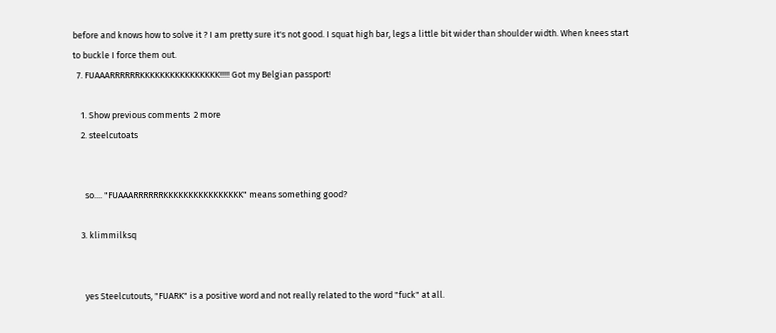before and knows how to solve it ? I am pretty sure it's not good. I squat high bar, legs a little bit wider than shoulder width. When knees start to buckle I force them out.
  7. FUAAARRRRRRKKKKKKKKKKKKKKKK!!!!! Got my Belgian passport!

    1. Show previous comments  2 more
    2. steelcutoats


      so.... "FUAAARRRRRRKKKKKKKKKKKKKKKK" means something good?

    3. klimmilksq


      yes Steelcutouts, "FUARK" is a positive word and not really related to the word "fuck" at all.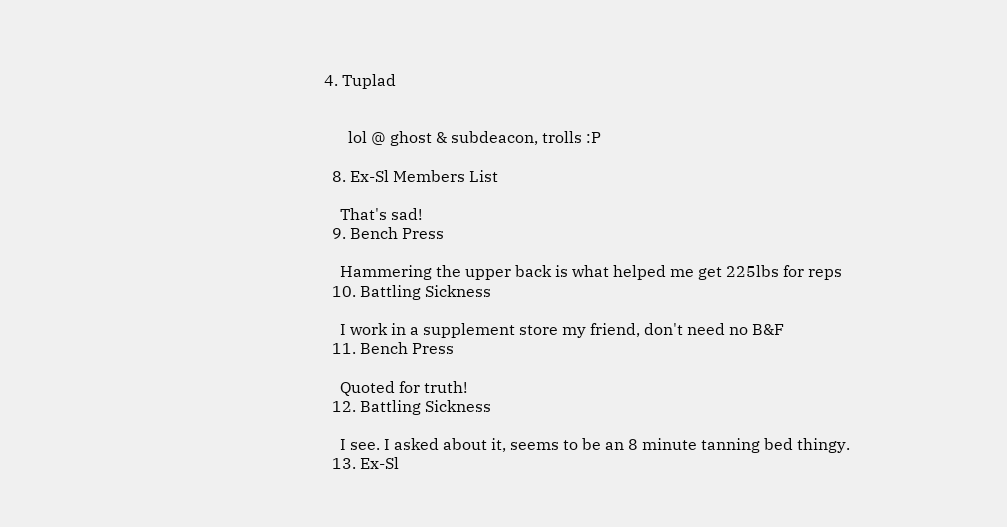4. Tuplad


      lol @ ghost & subdeacon, trolls :P

  8. Ex-Sl Members List

    That's sad!
  9. Bench Press

    Hammering the upper back is what helped me get 225lbs for reps
  10. Battling Sickness

    I work in a supplement store my friend, don't need no B&F
  11. Bench Press

    Quoted for truth!
  12. Battling Sickness

    I see. I asked about it, seems to be an 8 minute tanning bed thingy.
  13. Ex-Sl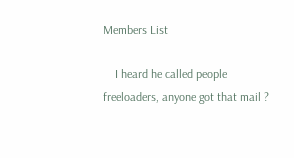Members List

    I heard he called people freeloaders, anyone got that mail ?